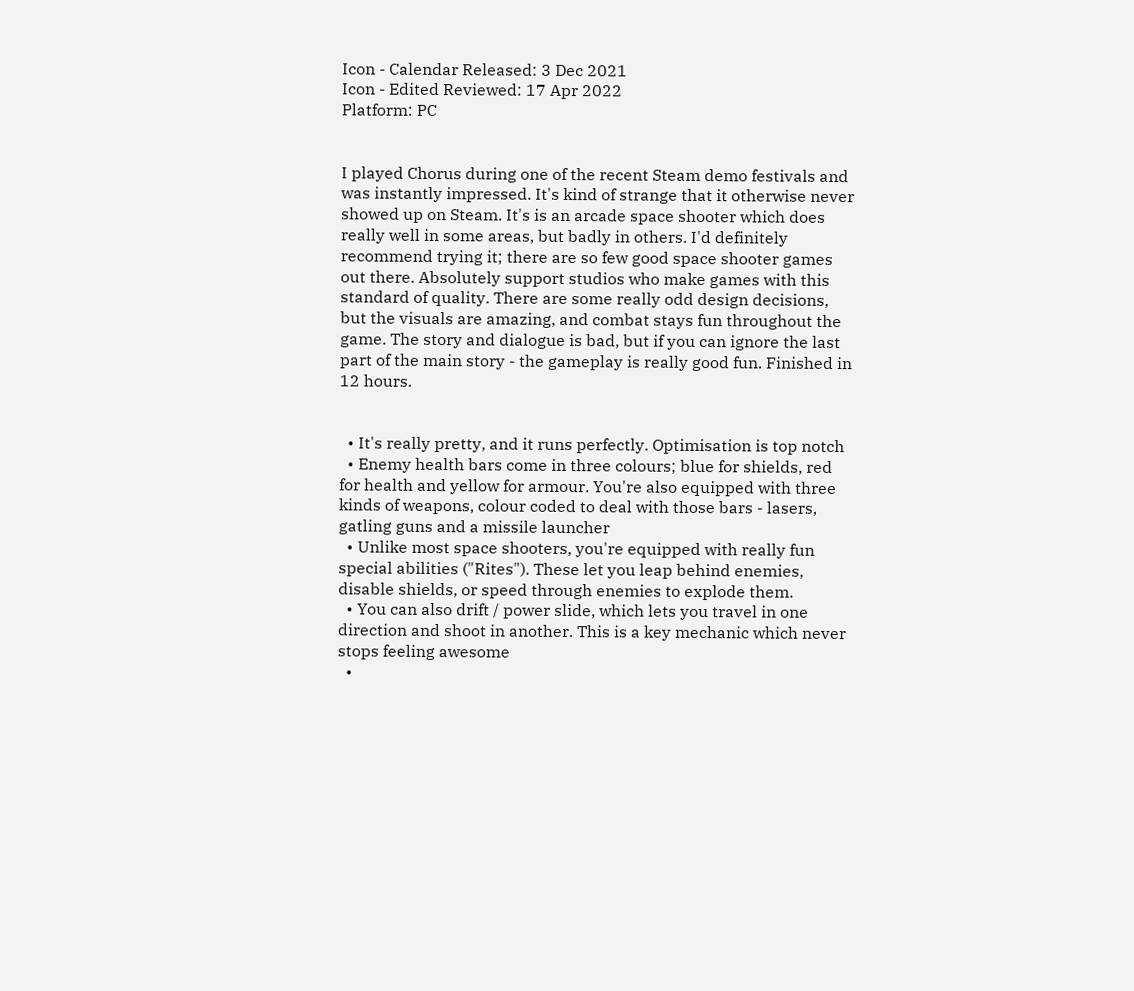Icon - Calendar Released: 3 Dec 2021
Icon - Edited Reviewed: 17 Apr 2022
Platform: PC


I played Chorus during one of the recent Steam demo festivals and was instantly impressed. It's kind of strange that it otherwise never showed up on Steam. It's is an arcade space shooter which does really well in some areas, but badly in others. I'd definitely recommend trying it; there are so few good space shooter games out there. Absolutely support studios who make games with this standard of quality. There are some really odd design decisions, but the visuals are amazing, and combat stays fun throughout the game. The story and dialogue is bad, but if you can ignore the last part of the main story - the gameplay is really good fun. Finished in 12 hours.


  • It's really pretty, and it runs perfectly. Optimisation is top notch
  • Enemy health bars come in three colours; blue for shields, red for health and yellow for armour. You're also equipped with three kinds of weapons, colour coded to deal with those bars - lasers, gatling guns and a missile launcher
  • Unlike most space shooters, you're equipped with really fun special abilities ("Rites"). These let you leap behind enemies, disable shields, or speed through enemies to explode them.
  • You can also drift / power slide, which lets you travel in one direction and shoot in another. This is a key mechanic which never stops feeling awesome
  •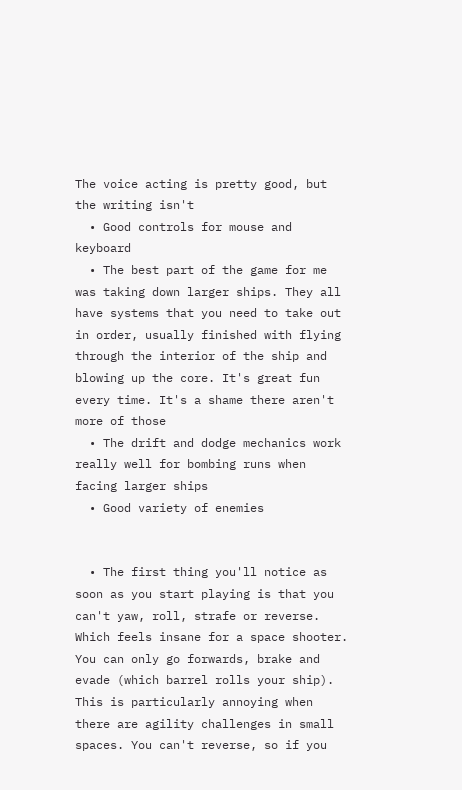The voice acting is pretty good, but the writing isn't
  • Good controls for mouse and keyboard
  • The best part of the game for me was taking down larger ships. They all have systems that you need to take out in order, usually finished with flying through the interior of the ship and blowing up the core. It's great fun every time. It's a shame there aren't more of those
  • The drift and dodge mechanics work really well for bombing runs when facing larger ships
  • Good variety of enemies


  • The first thing you'll notice as soon as you start playing is that you can't yaw, roll, strafe or reverse. Which feels insane for a space shooter. You can only go forwards, brake and evade (which barrel rolls your ship). This is particularly annoying when there are agility challenges in small spaces. You can't reverse, so if you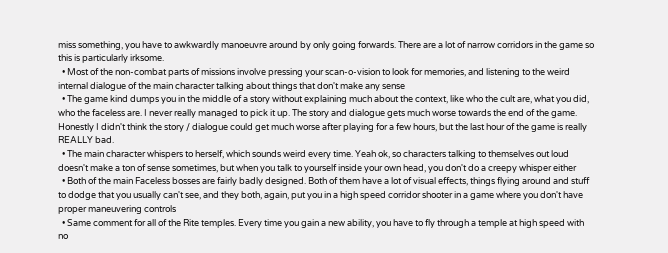miss something, you have to awkwardly manoeuvre around by only going forwards. There are a lot of narrow corridors in the game so this is particularly irksome.
  • Most of the non-combat parts of missions involve pressing your scan-o-vision to look for memories, and listening to the weird internal dialogue of the main character talking about things that don't make any sense
  • The game kind dumps you in the middle of a story without explaining much about the context, like who the cult are, what you did, who the faceless are. I never really managed to pick it up. The story and dialogue gets much worse towards the end of the game. Honestly I didn't think the story / dialogue could get much worse after playing for a few hours, but the last hour of the game is really REALLY bad.
  • The main character whispers to herself, which sounds weird every time. Yeah ok, so characters talking to themselves out loud doesn't make a ton of sense sometimes, but when you talk to yourself inside your own head, you don't do a creepy whisper either
  • Both of the main Faceless bosses are fairly badly designed. Both of them have a lot of visual effects, things flying around and stuff to dodge that you usually can't see, and they both, again, put you in a high speed corridor shooter in a game where you don't have proper maneuvering controls
  • Same comment for all of the Rite temples. Every time you gain a new ability, you have to fly through a temple at high speed with no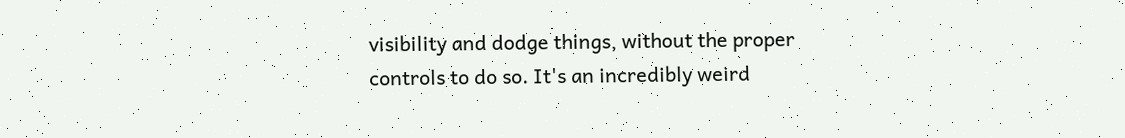visibility and dodge things, without the proper controls to do so. It's an incredibly weird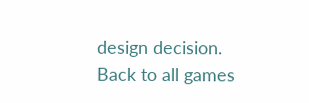design decision.
Back to all games